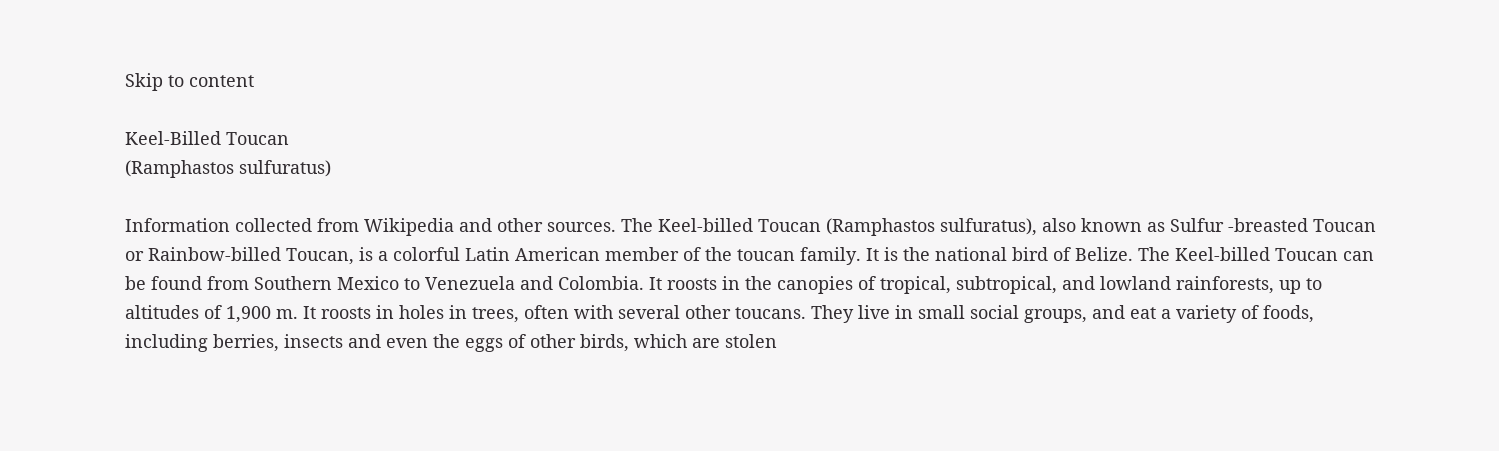Skip to content

Keel-Billed Toucan
(Ramphastos sulfuratus)

Information collected from Wikipedia and other sources. The Keel-billed Toucan (Ramphastos sulfuratus), also known as Sulfur -breasted Toucan or Rainbow-billed Toucan, is a colorful Latin American member of the toucan family. It is the national bird of Belize. The Keel-billed Toucan can be found from Southern Mexico to Venezuela and Colombia. It roosts in the canopies of tropical, subtropical, and lowland rainforests, up to altitudes of 1,900 m. It roosts in holes in trees, often with several other toucans. They live in small social groups, and eat a variety of foods, including berries, insects and even the eggs of other birds, which are stolen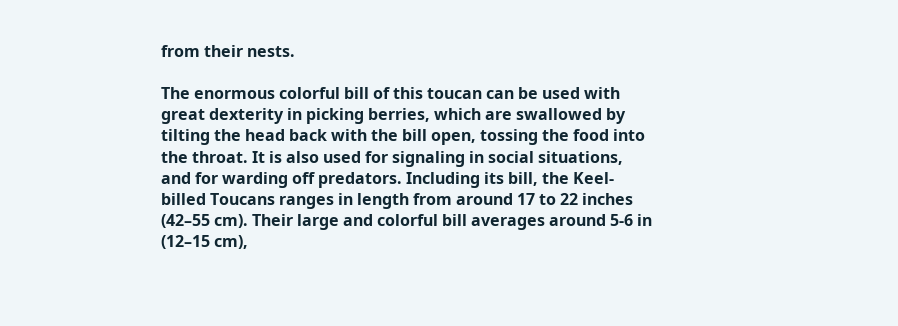from their nests.

The enormous colorful bill of this toucan can be used with great dexterity in picking berries, which are swallowed by tilting the head back with the bill open, tossing the food into the throat. It is also used for signaling in social situations, and for warding off predators. Including its bill, the Keel-billed Toucans ranges in length from around 17 to 22 inches (42–55 cm). Their large and colorful bill averages around 5-6 in (12–15 cm),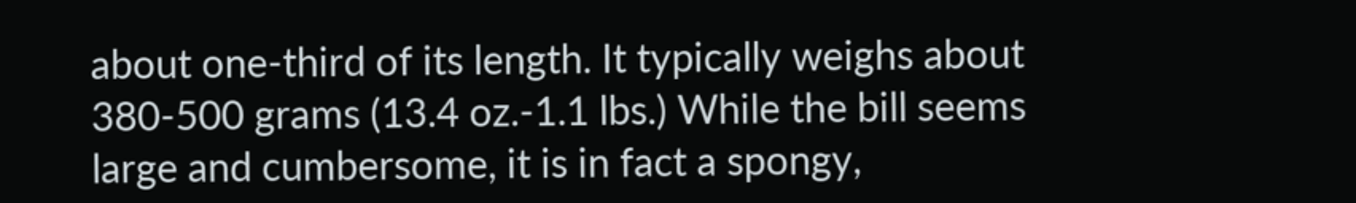about one-third of its length. It typically weighs about 380-500 grams (13.4 oz.-1.1 lbs.) While the bill seems large and cumbersome, it is in fact a spongy,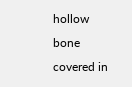hollow bone covered in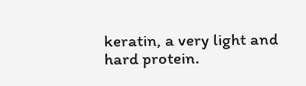keratin, a very light and hard protein.